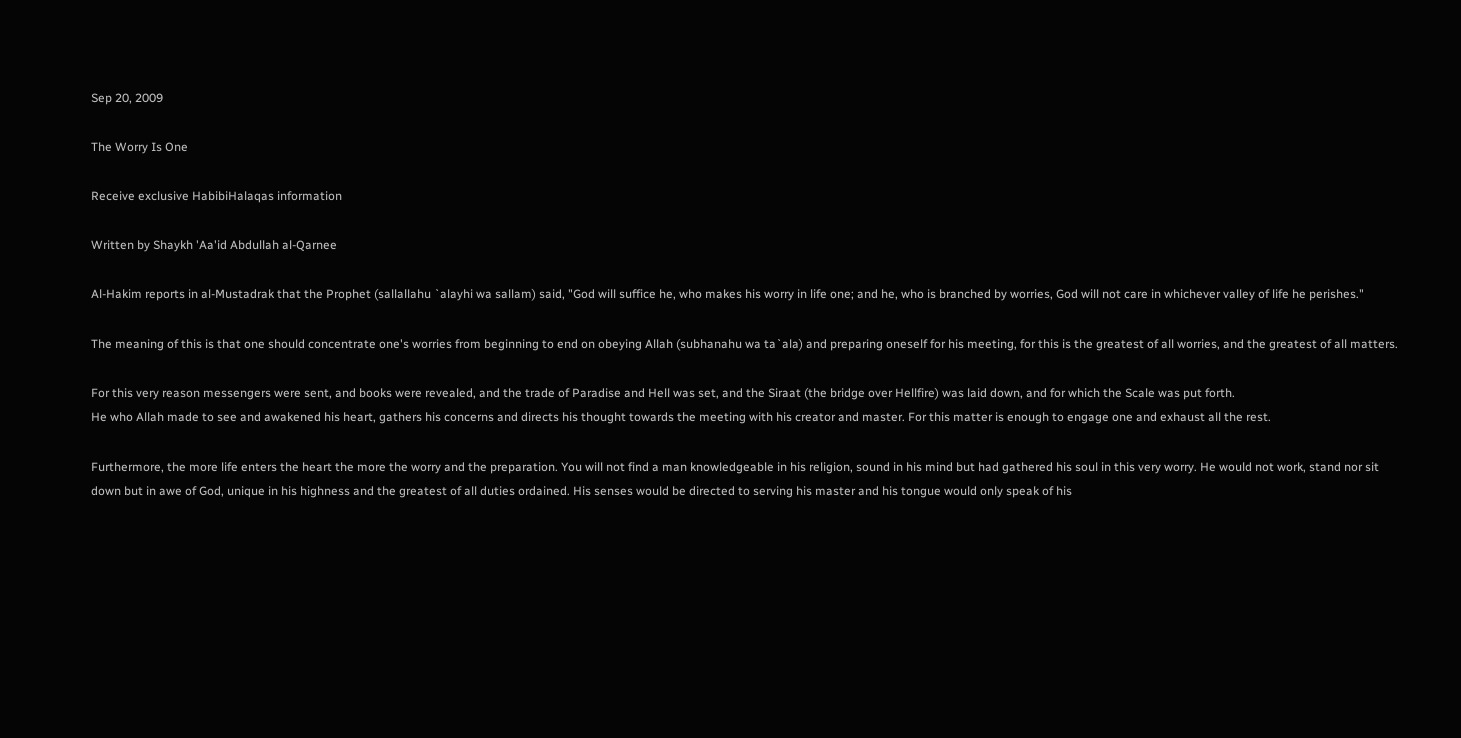Sep 20, 2009

The Worry Is One

Receive exclusive HabibiHalaqas information

Written by Shaykh 'Aa'id Abdullah al-Qarnee

Al-Hakim reports in al-Mustadrak that the Prophet (sallallahu `alayhi wa sallam) said, "God will suffice he, who makes his worry in life one; and he, who is branched by worries, God will not care in whichever valley of life he perishes."

The meaning of this is that one should concentrate one's worries from beginning to end on obeying Allah (subhanahu wa ta`ala) and preparing oneself for his meeting, for this is the greatest of all worries, and the greatest of all matters.

For this very reason messengers were sent, and books were revealed, and the trade of Paradise and Hell was set, and the Siraat (the bridge over Hellfire) was laid down, and for which the Scale was put forth.
He who Allah made to see and awakened his heart, gathers his concerns and directs his thought towards the meeting with his creator and master. For this matter is enough to engage one and exhaust all the rest.

Furthermore, the more life enters the heart the more the worry and the preparation. You will not find a man knowledgeable in his religion, sound in his mind but had gathered his soul in this very worry. He would not work, stand nor sit down but in awe of God, unique in his highness and the greatest of all duties ordained. His senses would be directed to serving his master and his tongue would only speak of his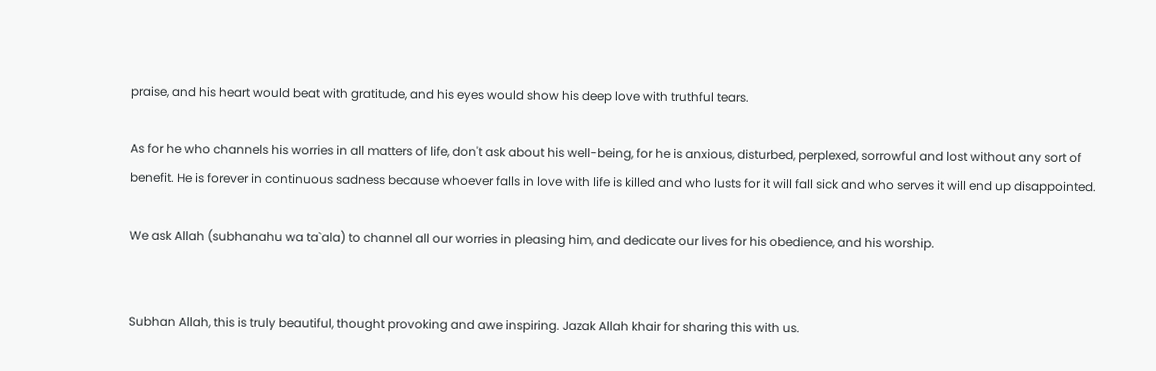praise, and his heart would beat with gratitude, and his eyes would show his deep love with truthful tears.

As for he who channels his worries in all matters of life, don't ask about his well-being, for he is anxious, disturbed, perplexed, sorrowful and lost without any sort of benefit. He is forever in continuous sadness because whoever falls in love with life is killed and who lusts for it will fall sick and who serves it will end up disappointed.

We ask Allah (subhanahu wa ta`ala) to channel all our worries in pleasing him, and dedicate our lives for his obedience, and his worship.


Subhan Allah, this is truly beautiful, thought provoking and awe inspiring. Jazak Allah khair for sharing this with us.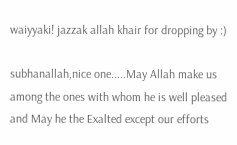waiyyaki! jazzak allah khair for dropping by :)

subhanallah,nice one.....May Allah make us among the ones with whom he is well pleased and May he the Exalted except our efforts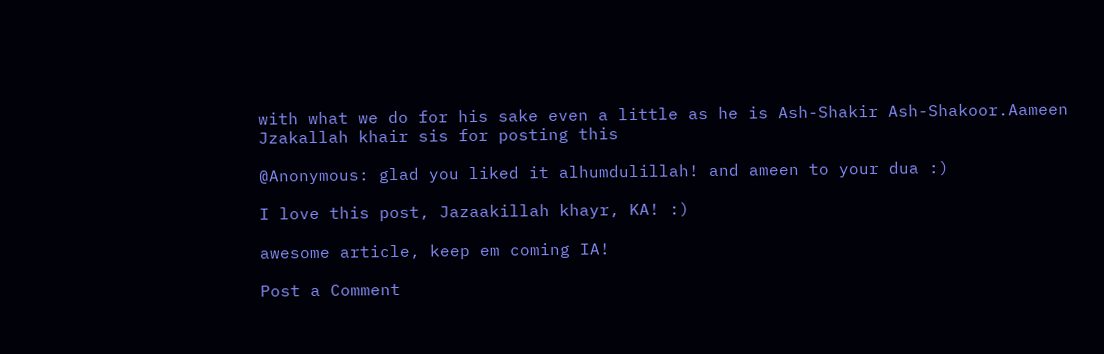with what we do for his sake even a little as he is Ash-Shakir Ash-Shakoor.Aameen
Jzakallah khair sis for posting this

@Anonymous: glad you liked it alhumdulillah! and ameen to your dua :)

I love this post, Jazaakillah khayr, KA! :)

awesome article, keep em coming IA!

Post a Comment